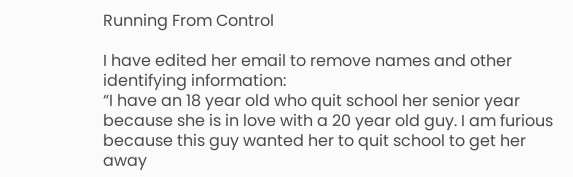Running From Control

I have edited her email to remove names and other identifying information:
“I have an 18 year old who quit school her senior year because she is in love with a 20 year old guy. I am furious because this guy wanted her to quit school to get her away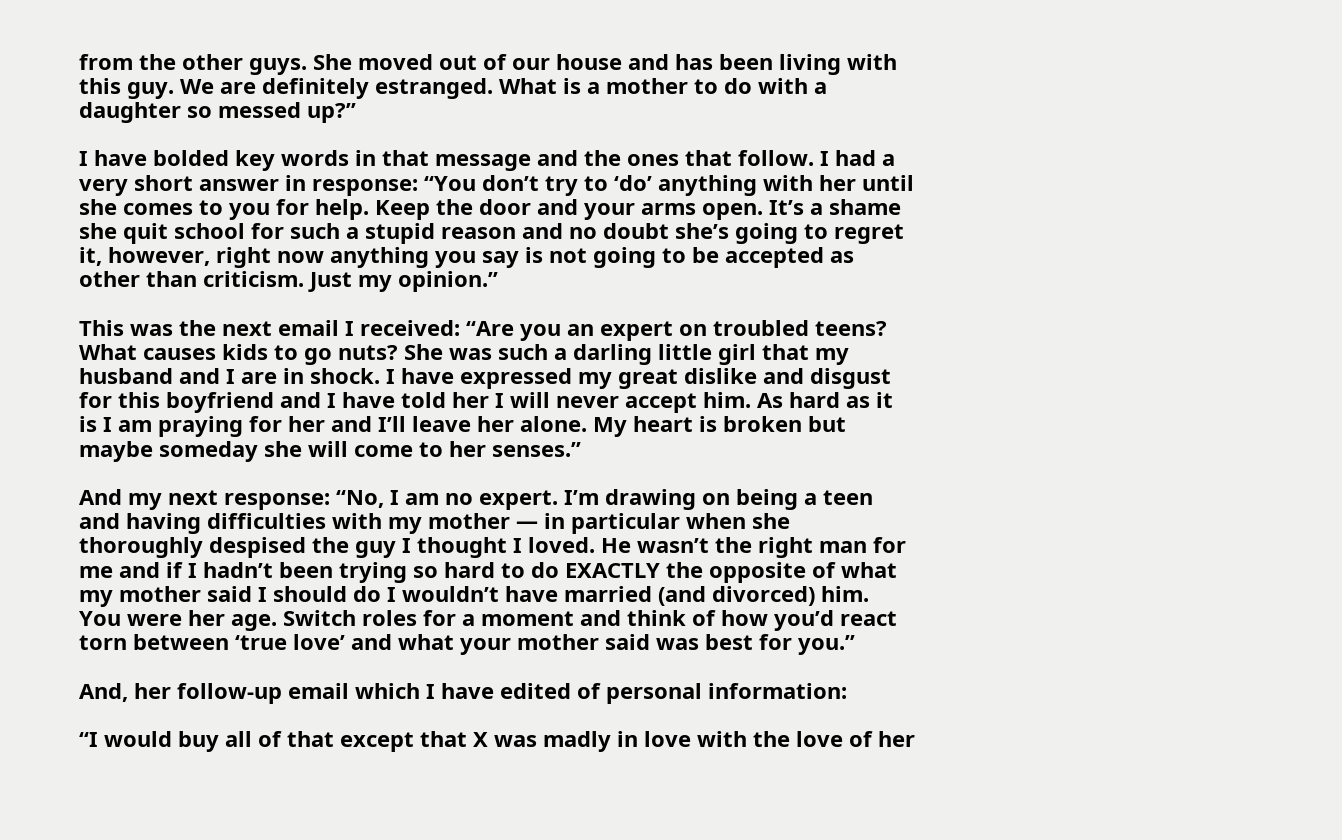from the other guys. She moved out of our house and has been living with this guy. We are definitely estranged. What is a mother to do with a daughter so messed up?”

I have bolded key words in that message and the ones that follow. I had a very short answer in response: “You don’t try to ‘do’ anything with her until she comes to you for help. Keep the door and your arms open. It’s a shame she quit school for such a stupid reason and no doubt she’s going to regret it, however, right now anything you say is not going to be accepted as other than criticism. Just my opinion.”

This was the next email I received: “Are you an expert on troubled teens? What causes kids to go nuts? She was such a darling little girl that my husband and I are in shock. I have expressed my great dislike and disgust for this boyfriend and I have told her I will never accept him. As hard as it is I am praying for her and I’ll leave her alone. My heart is broken but maybe someday she will come to her senses.”

And my next response: “No, I am no expert. I’m drawing on being a teen and having difficulties with my mother — in particular when she thoroughly despised the guy I thought I loved. He wasn’t the right man for me and if I hadn’t been trying so hard to do EXACTLY the opposite of what my mother said I should do I wouldn’t have married (and divorced) him. You were her age. Switch roles for a moment and think of how you’d react torn between ‘true love’ and what your mother said was best for you.”

And, her follow-up email which I have edited of personal information:

“I would buy all of that except that X was madly in love with the love of her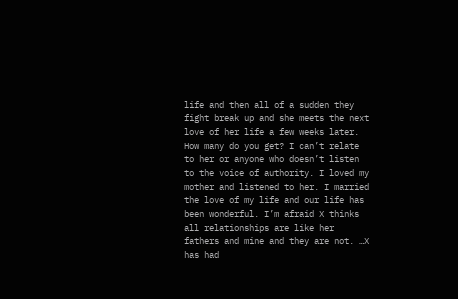life and then all of a sudden they fight break up and she meets the next love of her life a few weeks later. How many do you get? I can’t relate to her or anyone who doesn’t listen to the voice of authority. I loved my mother and listened to her. I married the love of my life and our life has been wonderful. I’m afraid X thinks all relationships are like her fathers and mine and they are not. …X has had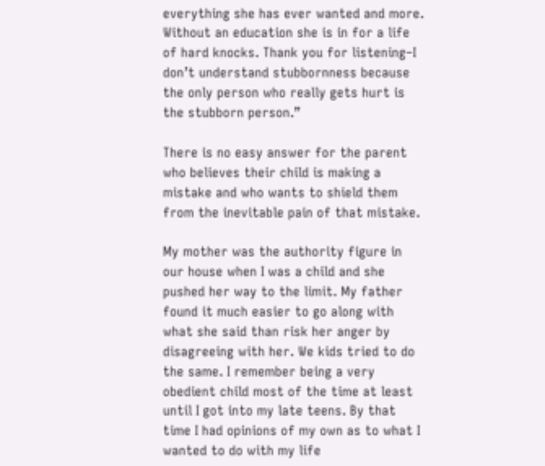everything she has ever wanted and more. Without an education she is in for a life of hard knocks. Thank you for listening–I don’t understand stubbornness because the only person who really gets hurt is the stubborn person.”

There is no easy answer for the parent who believes their child is making a mistake and who wants to shield them from the inevitable pain of that mistake.

My mother was the authority figure in our house when I was a child and she pushed her way to the limit. My father found it much easier to go along with what she said than risk her anger by disagreeing with her. We kids tried to do the same. I remember being a very obedient child most of the time at least until I got into my late teens. By that time I had opinions of my own as to what I wanted to do with my life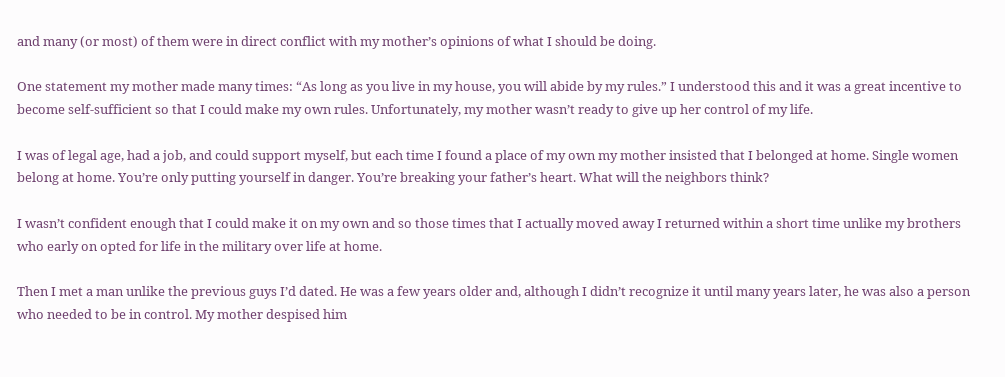and many (or most) of them were in direct conflict with my mother’s opinions of what I should be doing.

One statement my mother made many times: “As long as you live in my house, you will abide by my rules.” I understood this and it was a great incentive to become self-sufficient so that I could make my own rules. Unfortunately, my mother wasn’t ready to give up her control of my life.

I was of legal age, had a job, and could support myself, but each time I found a place of my own my mother insisted that I belonged at home. Single women belong at home. You’re only putting yourself in danger. You’re breaking your father’s heart. What will the neighbors think?

I wasn’t confident enough that I could make it on my own and so those times that I actually moved away I returned within a short time unlike my brothers who early on opted for life in the military over life at home.

Then I met a man unlike the previous guys I’d dated. He was a few years older and, although I didn’t recognize it until many years later, he was also a person who needed to be in control. My mother despised him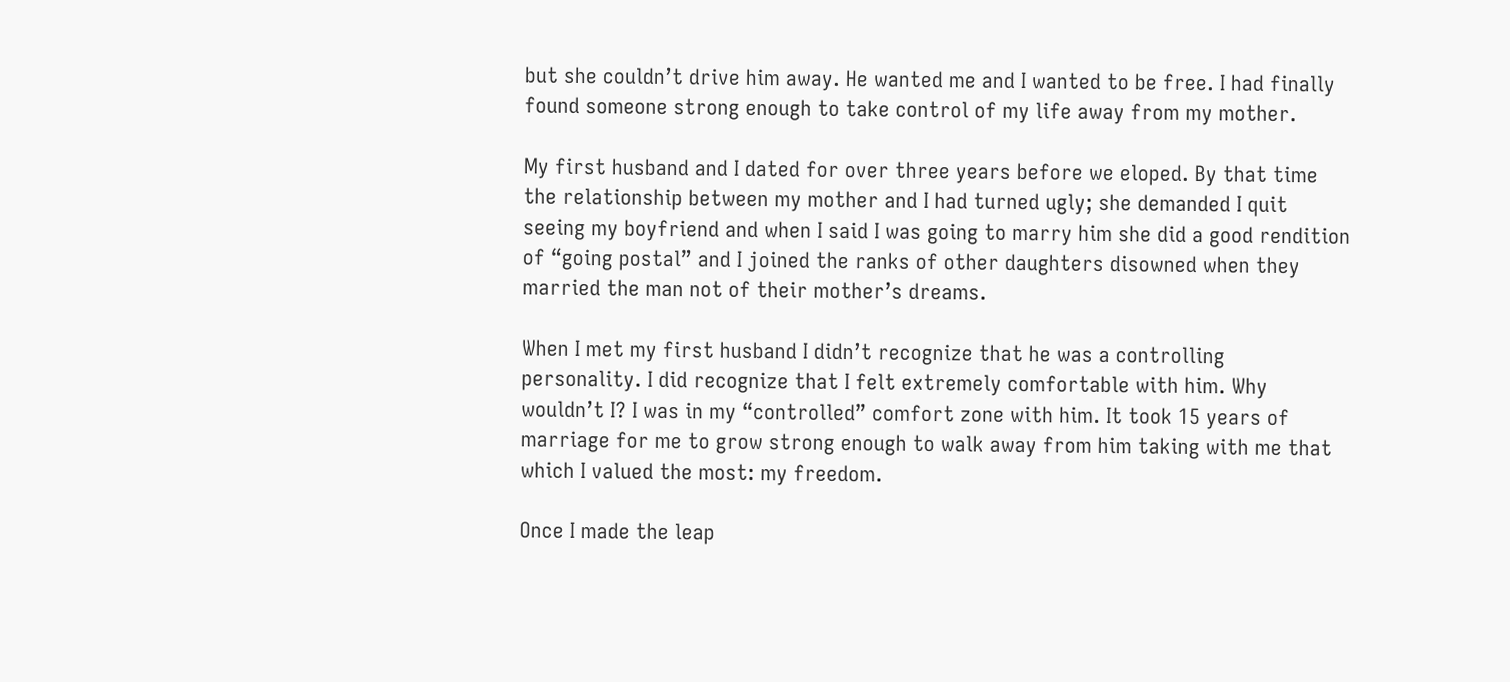but she couldn’t drive him away. He wanted me and I wanted to be free. I had finally found someone strong enough to take control of my life away from my mother.

My first husband and I dated for over three years before we eloped. By that time the relationship between my mother and I had turned ugly; she demanded I quit seeing my boyfriend and when I said I was going to marry him she did a good rendition of “going postal” and I joined the ranks of other daughters disowned when they married the man not of their mother’s dreams.

When I met my first husband I didn’t recognize that he was a controlling personality. I did recognize that I felt extremely comfortable with him. Why wouldn’t I? I was in my “controlled” comfort zone with him. It took 15 years of marriage for me to grow strong enough to walk away from him taking with me that which I valued the most: my freedom.

Once I made the leap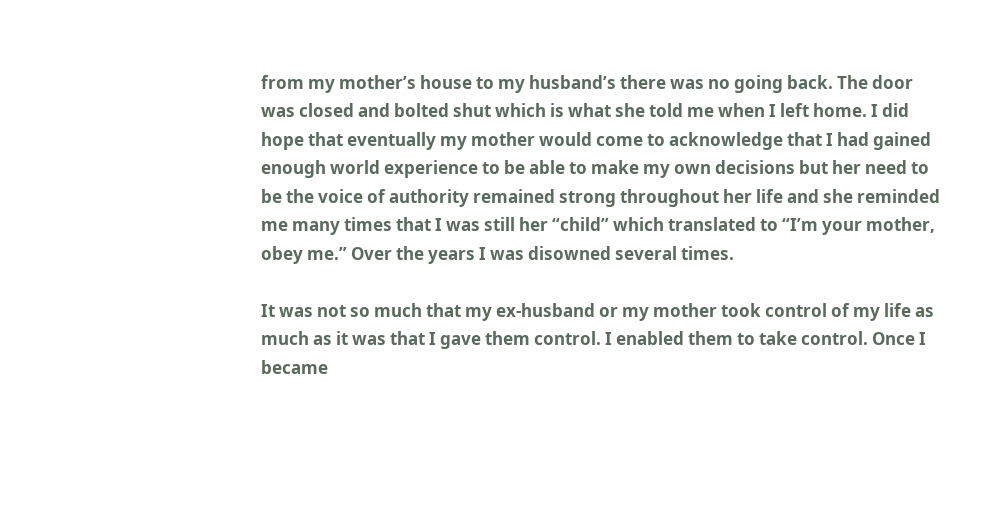from my mother’s house to my husband’s there was no going back. The door was closed and bolted shut which is what she told me when I left home. I did hope that eventually my mother would come to acknowledge that I had gained enough world experience to be able to make my own decisions but her need to be the voice of authority remained strong throughout her life and she reminded me many times that I was still her “child” which translated to “I’m your mother, obey me.” Over the years I was disowned several times.

It was not so much that my ex-husband or my mother took control of my life as much as it was that I gave them control. I enabled them to take control. Once I became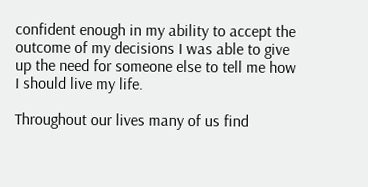confident enough in my ability to accept the outcome of my decisions I was able to give up the need for someone else to tell me how I should live my life.

Throughout our lives many of us find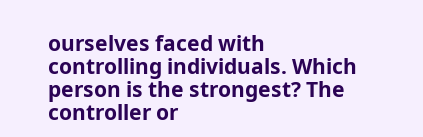ourselves faced with controlling individuals. Which person is the strongest? The controller or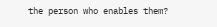the person who enables them?